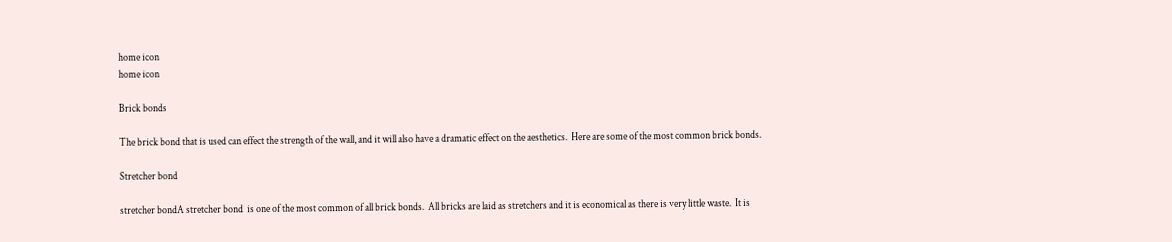home icon
home icon

Brick bonds

The brick bond that is used can effect the strength of the wall, and it will also have a dramatic effect on the aesthetics.  Here are some of the most common brick bonds.

Stretcher bond

stretcher bondA stretcher bond  is one of the most common of all brick bonds.  All bricks are laid as stretchers and it is economical as there is very little waste.  It is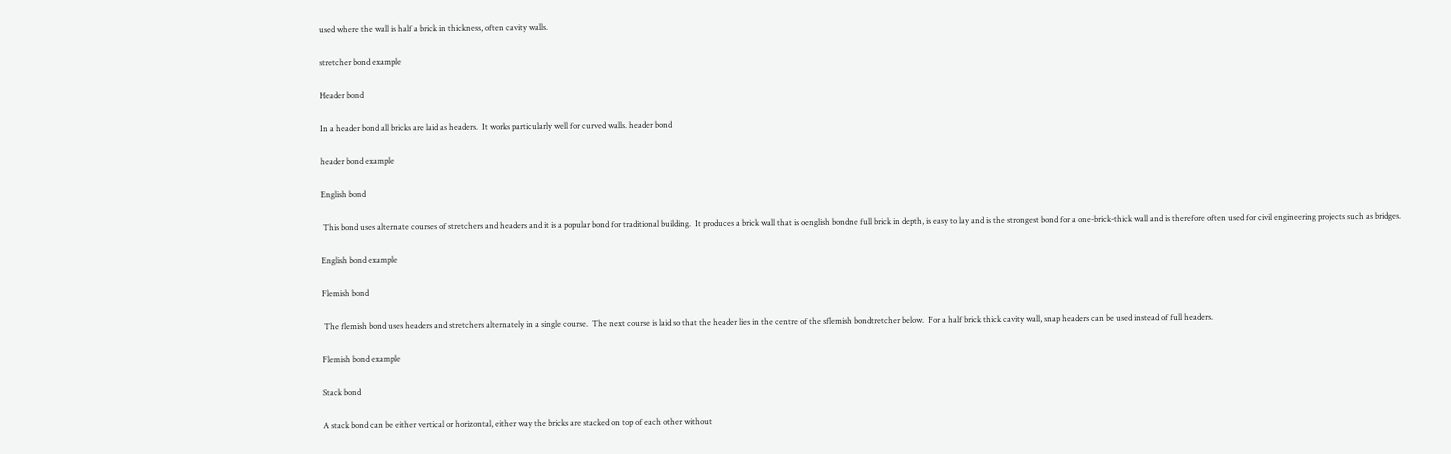used where the wall is half a brick in thickness, often cavity walls.

stretcher bond example

Header bond

In a header bond all bricks are laid as headers.  It works particularly well for curved walls. header bond

header bond example

English bond

 This bond uses alternate courses of stretchers and headers and it is a popular bond for traditional building.  It produces a brick wall that is oenglish bondne full brick in depth, is easy to lay and is the strongest bond for a one-brick-thick wall and is therefore often used for civil engineering projects such as bridges.

English bond example

Flemish bond

 The flemish bond uses headers and stretchers alternately in a single course.  The next course is laid so that the header lies in the centre of the sflemish bondtretcher below.  For a half brick thick cavity wall, snap headers can be used instead of full headers.

Flemish bond example

Stack bond

A stack bond can be either vertical or horizontal, either way the bricks are stacked on top of each other without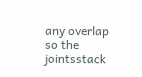any overlap so the jointsstack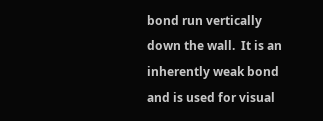bond run vertically down the wall.  It is an inherently weak bond and is used for visual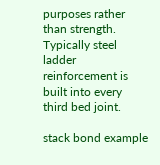purposes rather than strength.  Typically steel ladder reinforcement is built into every third bed joint.

stack bond example